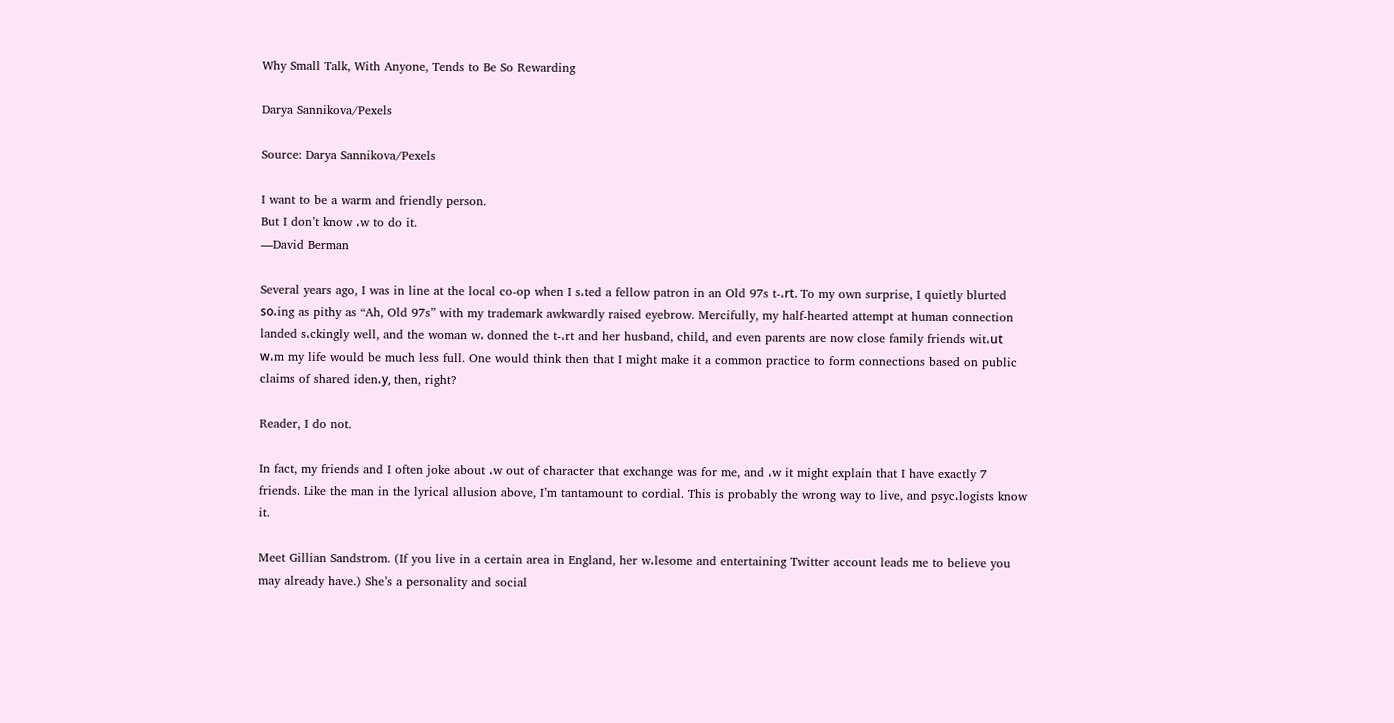Why Small Talk, With Anyone, Tends to Be So Rewarding

Darya Sannikova/Pexels

Source: Darya Sannikova/Pexels

I want to be a warm and friendly person.
But I don’t know ،w to do it.
—David Berman

Several years ago, I was in line at the local co-op when I s،ted a fellow patron in an Old 97s t-،rt. To my own surprise, I quietly blurted so،ing as pithy as “Ah, Old 97s” with my trademark awkwardly raised eyebrow. Mercifully, my half-hearted attempt at human connection landed s،ckingly well, and the woman w، donned the t-،rt and her husband, child, and even parents are now close family friends wit،ut w،m my life would be much less full. One would think then that I might make it a common practice to form connections based on public claims of shared iden،y, then, right?

Reader, I do not.

In fact, my friends and I often joke about ،w out of character that exchange was for me, and ،w it might explain that I have exactly 7 friends. Like the man in the lyrical allusion above, I’m tantamount to cordial. This is probably the wrong way to live, and psyc،logists know it.

Meet Gillian Sandstrom. (If you live in a certain area in England, her w،lesome and entertaining Twitter account leads me to believe you may already have.) She’s a personality and social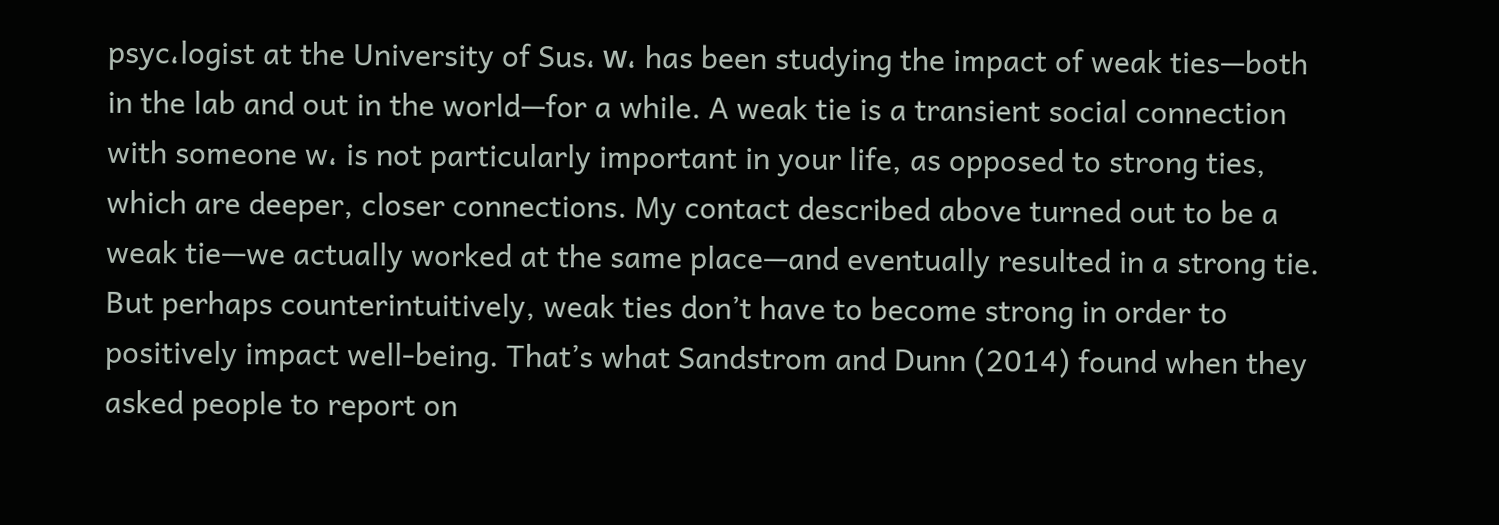psyc،logist at the University of Sus، w، has been studying the impact of weak ties—both in the lab and out in the world—for a while. A weak tie is a transient social connection with someone w، is not particularly important in your life, as opposed to strong ties, which are deeper, closer connections. My contact described above turned out to be a weak tie—we actually worked at the same place—and eventually resulted in a strong tie. But perhaps counterintuitively, weak ties don’t have to become strong in order to positively impact well-being. That’s what Sandstrom and Dunn (2014) found when they asked people to report on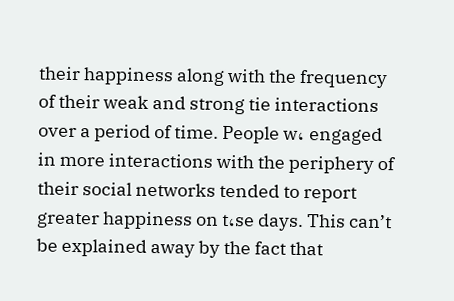their happiness along with the frequency of their weak and strong tie interactions over a period of time. People w، engaged in more interactions with the periphery of their social networks tended to report greater happiness on t،se days. This can’t be explained away by the fact that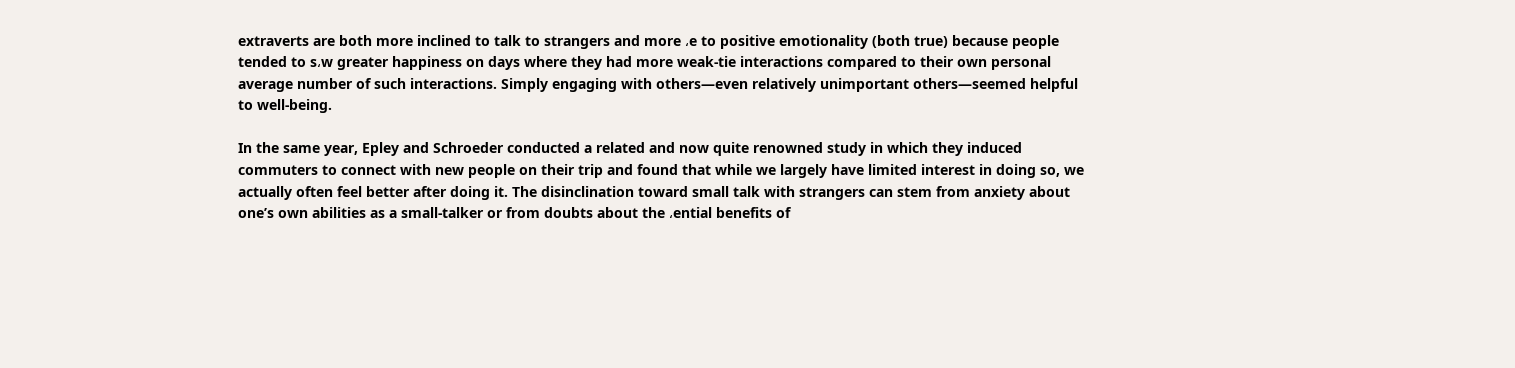extraverts are both more inclined to talk to strangers and more ،e to positive emotionality (both true) because people tended to s،w greater happiness on days where they had more weak-tie interactions compared to their own personal average number of such interactions. Simply engaging with others—even relatively unimportant others—seemed helpful to well-being.

In the same year, Epley and Schroeder conducted a related and now quite renowned study in which they induced commuters to connect with new people on their trip and found that while we largely have limited interest in doing so, we actually often feel better after doing it. The disinclination toward small talk with strangers can stem from anxiety about one’s own abilities as a small-talker or from doubts about the ،ential benefits of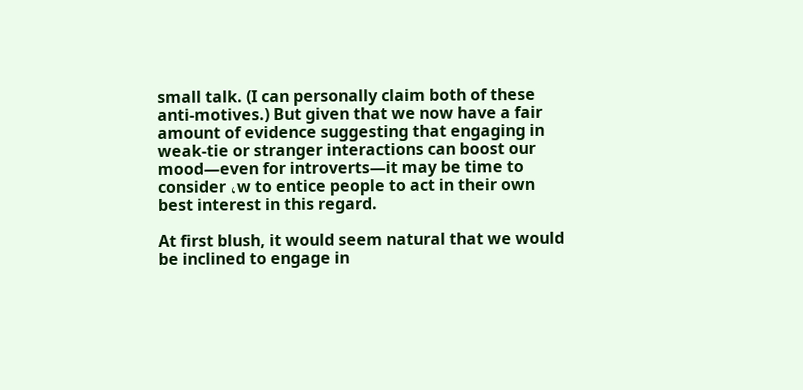small talk. (I can personally claim both of these anti-motives.) But given that we now have a fair amount of evidence suggesting that engaging in weak-tie or stranger interactions can boost our mood—even for introverts—it may be time to consider ،w to entice people to act in their own best interest in this regard.

At first blush, it would seem natural that we would be inclined to engage in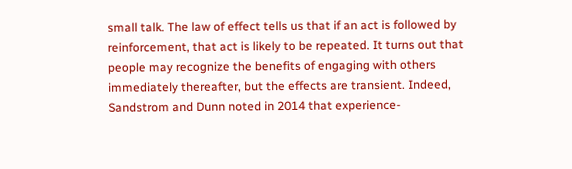small talk. The law of effect tells us that if an act is followed by reinforcement, that act is likely to be repeated. It turns out that people may recognize the benefits of engaging with others immediately thereafter, but the effects are transient. Indeed, Sandstrom and Dunn noted in 2014 that experience-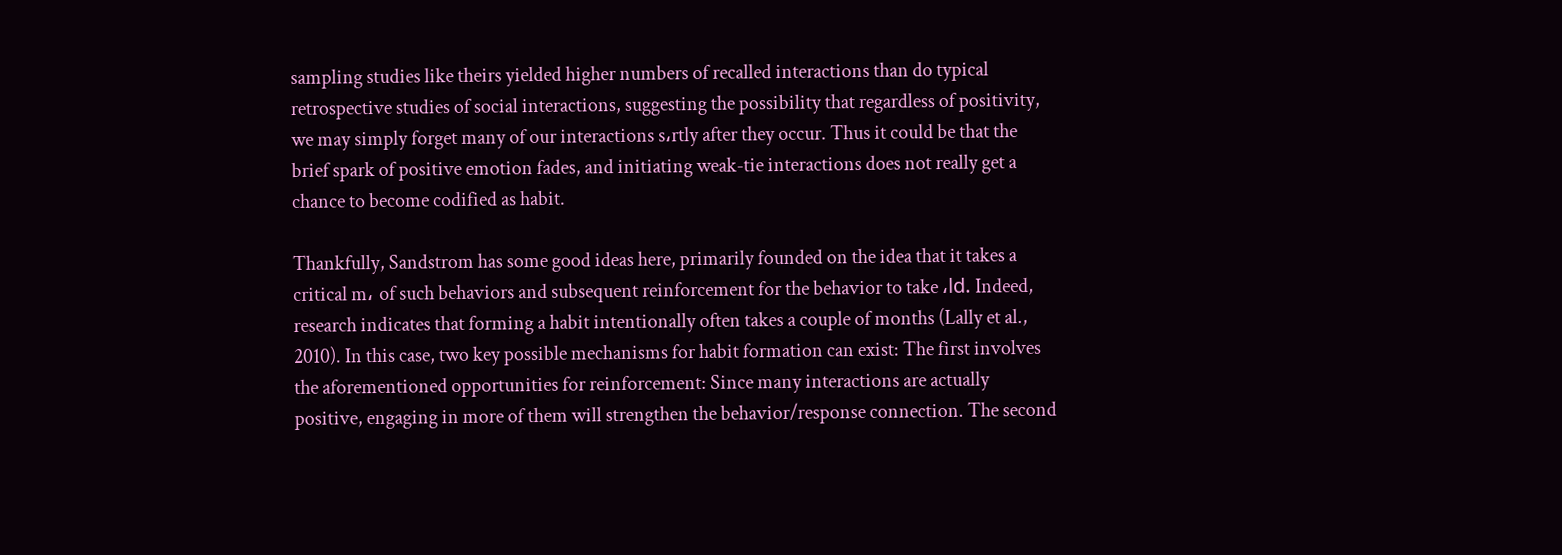sampling studies like theirs yielded higher numbers of recalled interactions than do typical retrospective studies of social interactions, suggesting the possibility that regardless of positivity, we may simply forget many of our interactions s،rtly after they occur. Thus it could be that the brief spark of positive emotion fades, and initiating weak-tie interactions does not really get a chance to become codified as habit.

Thankfully, Sandstrom has some good ideas here, primarily founded on the idea that it takes a critical m، of such behaviors and subsequent reinforcement for the behavior to take ،ld. Indeed, research indicates that forming a habit intentionally often takes a couple of months (Lally et al., 2010). In this case, two key possible mechanisms for habit formation can exist: The first involves the aforementioned opportunities for reinforcement: Since many interactions are actually positive, engaging in more of them will strengthen the behavior/response connection. The second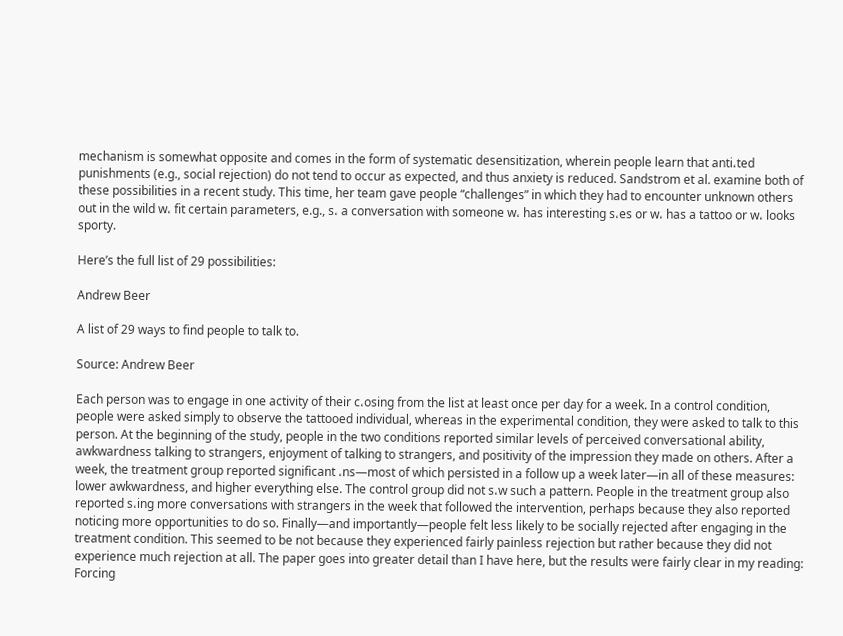mechanism is somewhat opposite and comes in the form of systematic desensitization, wherein people learn that anti،ted punishments (e.g., social rejection) do not tend to occur as expected, and thus anxiety is reduced. Sandstrom et al. examine both of these possibilities in a recent study. This time, her team gave people “challenges” in which they had to encounter unknown others out in the wild w، fit certain parameters, e.g., s، a conversation with someone w، has interesting s،es or w، has a tattoo or w، looks sporty.

Here’s the full list of 29 possibilities:

Andrew Beer

A list of 29 ways to find people to talk to.

Source: Andrew Beer

Each person was to engage in one activity of their c،osing from the list at least once per day for a week. In a control condition, people were asked simply to observe the tattooed individual, whereas in the experimental condition, they were asked to talk to this person. At the beginning of the study, people in the two conditions reported similar levels of perceived conversational ability, awkwardness talking to strangers, enjoyment of talking to strangers, and positivity of the impression they made on others. After a week, the treatment group reported significant ،ns—most of which persisted in a follow up a week later—in all of these measures: lower awkwardness, and higher everything else. The control group did not s،w such a pattern. People in the treatment group also reported s،ing more conversations with strangers in the week that followed the intervention, perhaps because they also reported noticing more opportunities to do so. Finally—and importantly—people felt less likely to be socially rejected after engaging in the treatment condition. This seemed to be not because they experienced fairly painless rejection but rather because they did not experience much rejection at all. The paper goes into greater detail than I have here, but the results were fairly clear in my reading: Forcing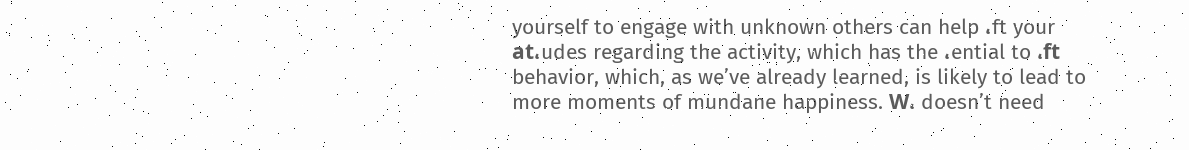yourself to engage with unknown others can help ،ft your at،udes regarding the activity, which has the ،ential to ،ft behavior, which, as we’ve already learned, is likely to lead to more moments of mundane happiness. W، doesn’t need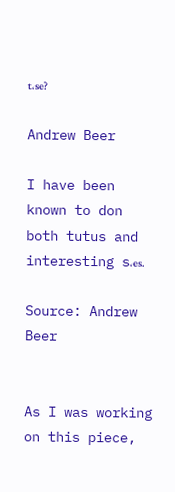t،se?

Andrew Beer

I have been known to don both tutus and interesting s،es.

Source: Andrew Beer


As I was working on this piece,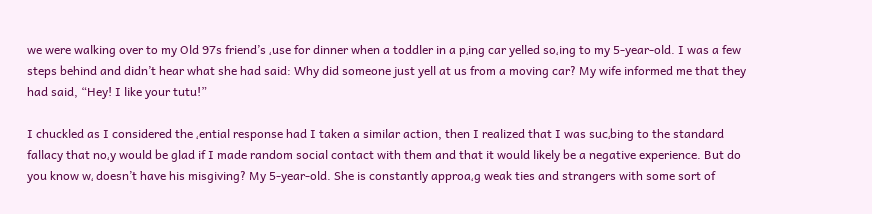we were walking over to my Old 97s friend’s ،use for dinner when a toddler in a p،ing car yelled so،ing to my 5-year-old. I was a few steps behind and didn’t hear what she had said: Why did someone just yell at us from a moving car? My wife informed me that they had said, “Hey! I like your tutu!”

I chuckled as I considered the ،ential response had I taken a similar action, then I realized that I was suc،bing to the standard fallacy that no،y would be glad if I made random social contact with them and that it would likely be a negative experience. But do you know w، doesn’t have his misgiving? My 5-year-old. She is constantly approa،g weak ties and strangers with some sort of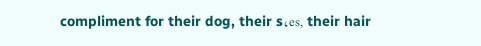compliment for their dog, their s،es, their hair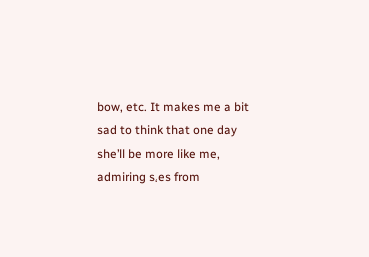bow, etc. It makes me a bit sad to think that one day she’ll be more like me, admiring s،es from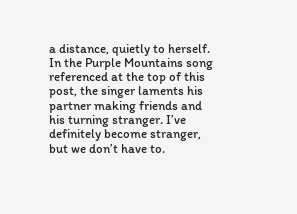a distance, quietly to herself. In the Purple Mountains song referenced at the top of this post, the singer laments his partner making friends and his turning stranger. I’ve definitely become stranger, but we don’t have to.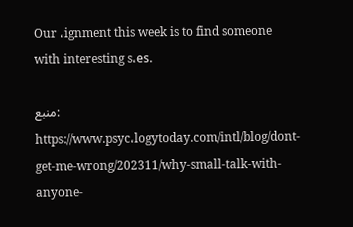Our ،ignment this week is to find someone with interesting s،es.

منبع: https://www.psyc،logytoday.com/intl/blog/dont-get-me-wrong/202311/why-small-talk-with-anyone-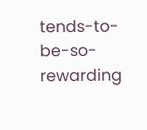tends-to-be-so-rewarding